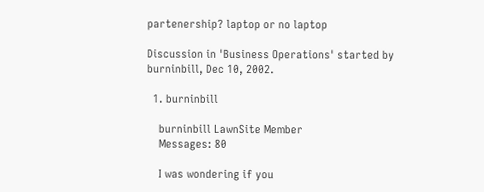partenership? laptop or no laptop

Discussion in 'Business Operations' started by burninbill, Dec 10, 2002.

  1. burninbill

    burninbill LawnSite Member
    Messages: 80

    I was wondering if you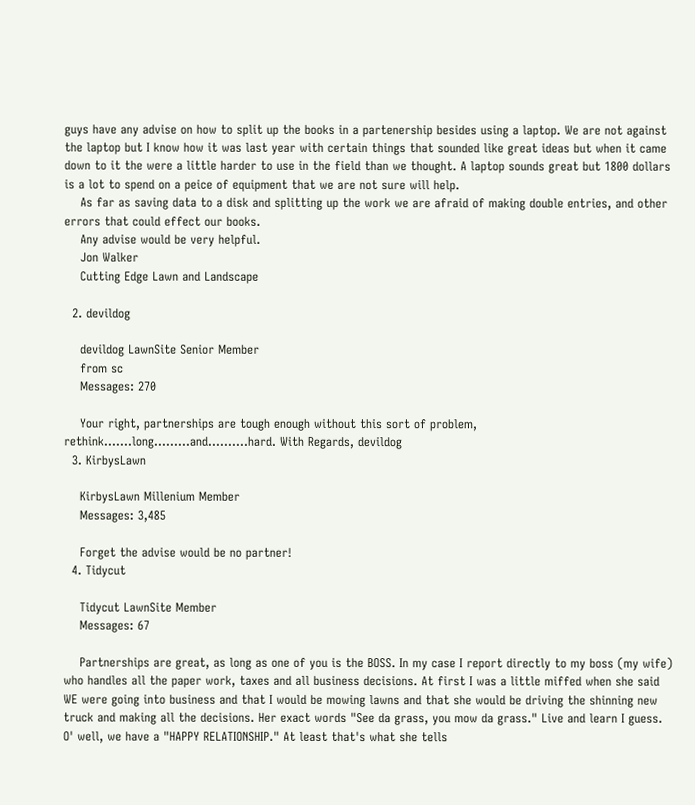guys have any advise on how to split up the books in a partenership besides using a laptop. We are not against the laptop but I know how it was last year with certain things that sounded like great ideas but when it came down to it the were a little harder to use in the field than we thought. A laptop sounds great but 1800 dollars is a lot to spend on a peice of equipment that we are not sure will help.
    As far as saving data to a disk and splitting up the work we are afraid of making double entries, and other errors that could effect our books.
    Any advise would be very helpful.
    Jon Walker
    Cutting Edge Lawn and Landscape

  2. devildog

    devildog LawnSite Senior Member
    from sc
    Messages: 270

    Your right, partnerships are tough enough without this sort of problem, rethink.......long.........and..........hard. With Regards, devildog
  3. KirbysLawn

    KirbysLawn Millenium Member
    Messages: 3,485

    Forget the advise would be no partner!
  4. Tidycut

    Tidycut LawnSite Member
    Messages: 67

    Partnerships are great, as long as one of you is the BOSS. In my case I report directly to my boss (my wife) who handles all the paper work, taxes and all business decisions. At first I was a little miffed when she said WE were going into business and that I would be mowing lawns and that she would be driving the shinning new truck and making all the decisions. Her exact words "See da grass, you mow da grass." Live and learn I guess. O' well, we have a "HAPPY RELATIONSHIP." At least that's what she tells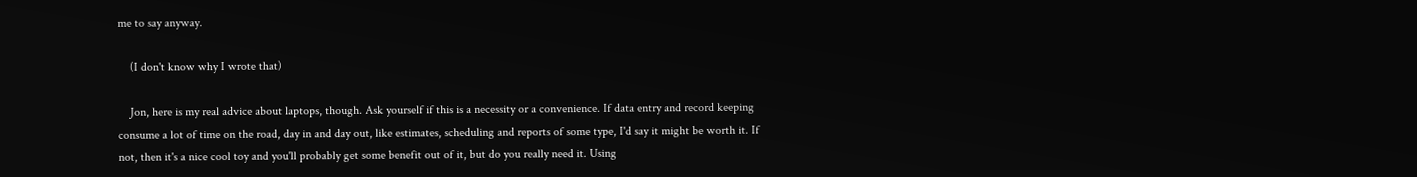me to say anyway.

    (I don't know why I wrote that)

    Jon, here is my real advice about laptops, though. Ask yourself if this is a necessity or a convenience. If data entry and record keeping consume a lot of time on the road, day in and day out, like estimates, scheduling and reports of some type, I'd say it might be worth it. If not, then it's a nice cool toy and you'll probably get some benefit out of it, but do you really need it. Using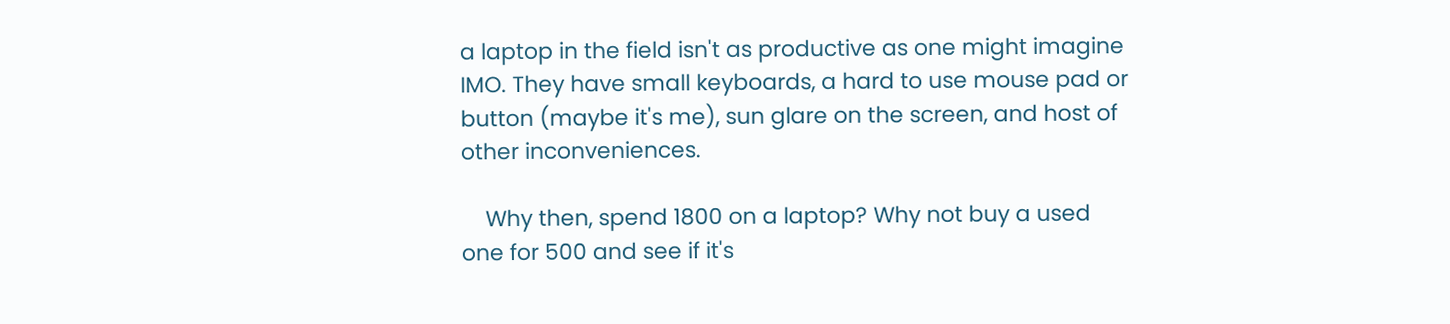a laptop in the field isn't as productive as one might imagine IMO. They have small keyboards, a hard to use mouse pad or button (maybe it's me), sun glare on the screen, and host of other inconveniences.

    Why then, spend 1800 on a laptop? Why not buy a used one for 500 and see if it's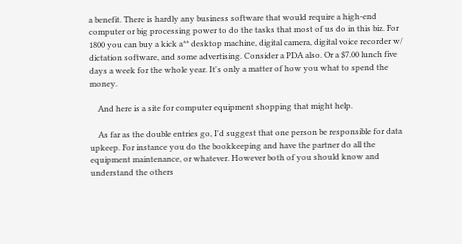a benefit. There is hardly any business software that would require a high-end computer or big processing power to do the tasks that most of us do in this biz. For 1800 you can buy a kick a** desktop machine, digital camera, digital voice recorder w/ dictation software, and some advertising. Consider a PDA also. Or a $7.00 lunch five days a week for the whole year. It's only a matter of how you what to spend the money.

    And here is a site for computer equipment shopping that might help.

    As far as the double entries go, I'd suggest that one person be responsible for data upkeep. For instance you do the bookkeeping and have the partner do all the equipment maintenance, or whatever. However both of you should know and understand the others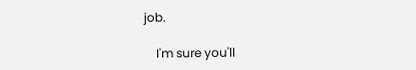job.

    I'm sure you'll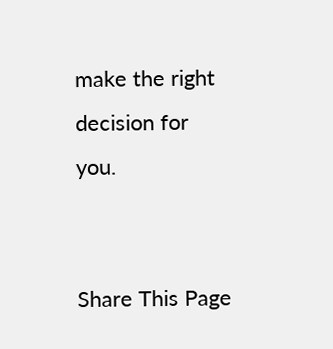make the right decision for you.


Share This Page